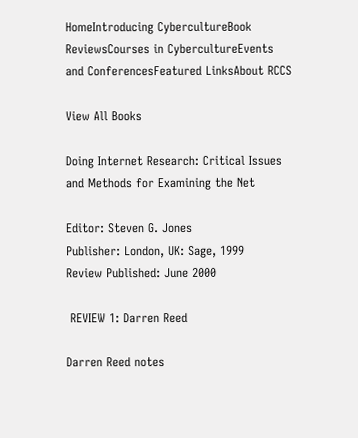HomeIntroducing CybercultureBook ReviewsCourses in CybercultureEvents and ConferencesFeatured LinksAbout RCCS

View All Books

Doing Internet Research: Critical Issues and Methods for Examining the Net

Editor: Steven G. Jones
Publisher: London, UK: Sage, 1999
Review Published: June 2000

 REVIEW 1: Darren Reed

Darren Reed notes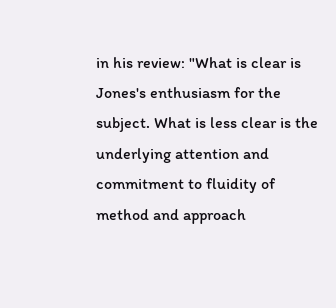in his review: "What is clear is Jones's enthusiasm for the subject. What is less clear is the underlying attention and commitment to fluidity of method and approach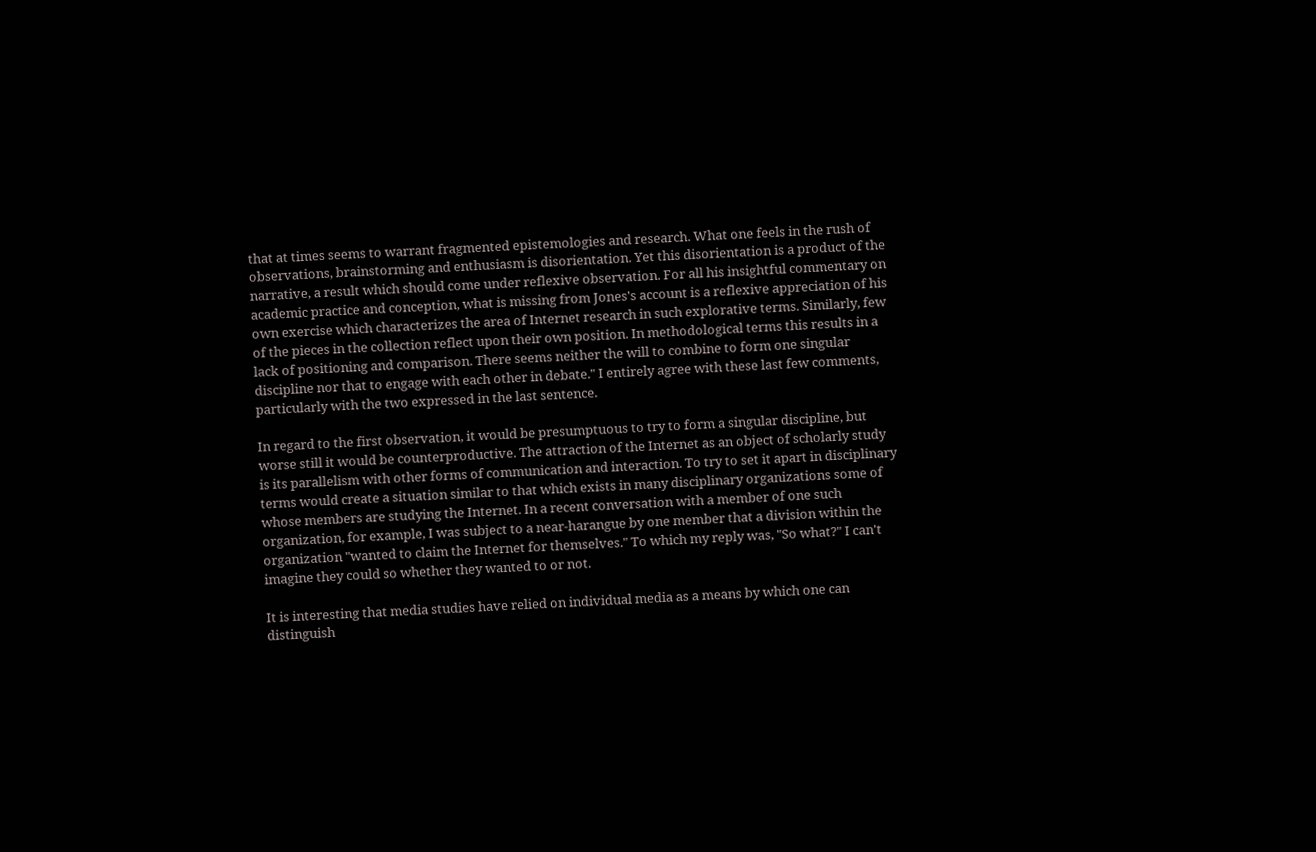that at times seems to warrant fragmented epistemologies and research. What one feels in the rush of observations, brainstorming and enthusiasm is disorientation. Yet this disorientation is a product of the narrative, a result which should come under reflexive observation. For all his insightful commentary on academic practice and conception, what is missing from Jones's account is a reflexive appreciation of his own exercise which characterizes the area of Internet research in such explorative terms. Similarly, few of the pieces in the collection reflect upon their own position. In methodological terms this results in a lack of positioning and comparison. There seems neither the will to combine to form one singular discipline nor that to engage with each other in debate." I entirely agree with these last few comments, particularly with the two expressed in the last sentence.

In regard to the first observation, it would be presumptuous to try to form a singular discipline, but worse still it would be counterproductive. The attraction of the Internet as an object of scholarly study is its parallelism with other forms of communication and interaction. To try to set it apart in disciplinary terms would create a situation similar to that which exists in many disciplinary organizations some of whose members are studying the Internet. In a recent conversation with a member of one such organization, for example, I was subject to a near-harangue by one member that a division within the organization "wanted to claim the Internet for themselves." To which my reply was, "So what?" I can't imagine they could so whether they wanted to or not.

It is interesting that media studies have relied on individual media as a means by which one can distinguish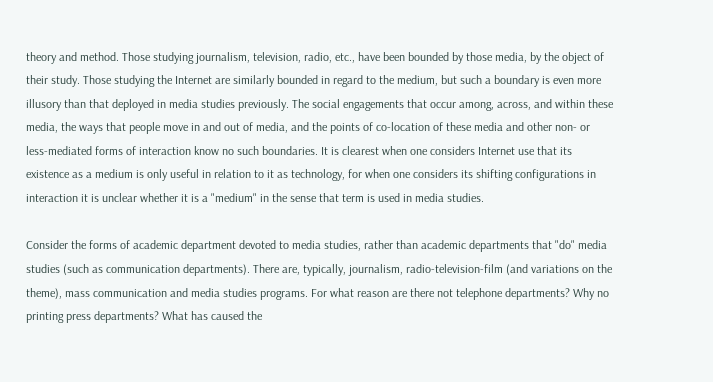theory and method. Those studying journalism, television, radio, etc., have been bounded by those media, by the object of their study. Those studying the Internet are similarly bounded in regard to the medium, but such a boundary is even more illusory than that deployed in media studies previously. The social engagements that occur among, across, and within these media, the ways that people move in and out of media, and the points of co-location of these media and other non- or less-mediated forms of interaction know no such boundaries. It is clearest when one considers Internet use that its existence as a medium is only useful in relation to it as technology, for when one considers its shifting configurations in interaction it is unclear whether it is a "medium" in the sense that term is used in media studies.

Consider the forms of academic department devoted to media studies, rather than academic departments that "do" media studies (such as communication departments). There are, typically, journalism, radio-television-film (and variations on the theme), mass communication and media studies programs. For what reason are there not telephone departments? Why no printing press departments? What has caused the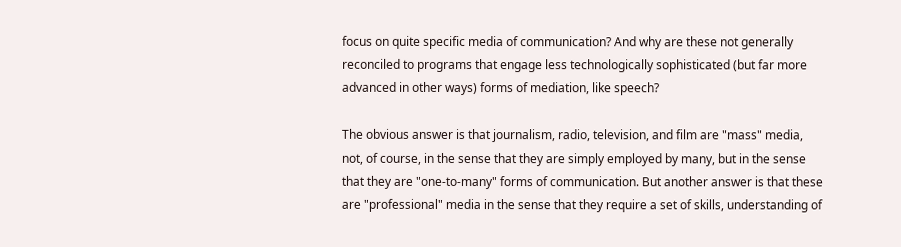focus on quite specific media of communication? And why are these not generally reconciled to programs that engage less technologically sophisticated (but far more advanced in other ways) forms of mediation, like speech?

The obvious answer is that journalism, radio, television, and film are "mass" media, not, of course, in the sense that they are simply employed by many, but in the sense that they are "one-to-many" forms of communication. But another answer is that these are "professional" media in the sense that they require a set of skills, understanding of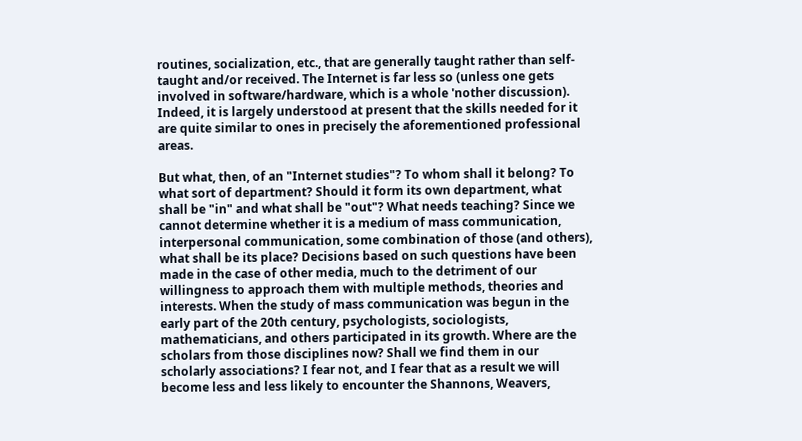routines, socialization, etc., that are generally taught rather than self-taught and/or received. The Internet is far less so (unless one gets involved in software/hardware, which is a whole 'nother discussion). Indeed, it is largely understood at present that the skills needed for it are quite similar to ones in precisely the aforementioned professional areas.

But what, then, of an "Internet studies"? To whom shall it belong? To what sort of department? Should it form its own department, what shall be "in" and what shall be "out"? What needs teaching? Since we cannot determine whether it is a medium of mass communication, interpersonal communication, some combination of those (and others), what shall be its place? Decisions based on such questions have been made in the case of other media, much to the detriment of our willingness to approach them with multiple methods, theories and interests. When the study of mass communication was begun in the early part of the 20th century, psychologists, sociologists, mathematicians, and others participated in its growth. Where are the scholars from those disciplines now? Shall we find them in our scholarly associations? I fear not, and I fear that as a result we will become less and less likely to encounter the Shannons, Weavers,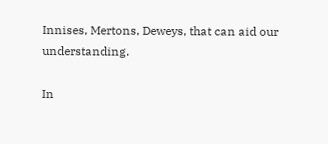Innises, Mertons, Deweys, that can aid our understanding.

In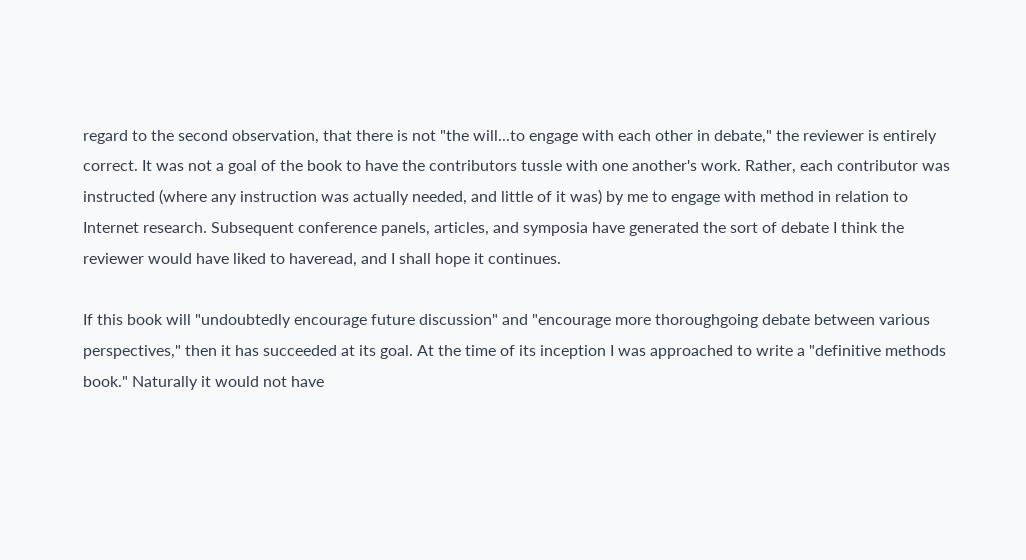regard to the second observation, that there is not "the will...to engage with each other in debate," the reviewer is entirely correct. It was not a goal of the book to have the contributors tussle with one another's work. Rather, each contributor was instructed (where any instruction was actually needed, and little of it was) by me to engage with method in relation to Internet research. Subsequent conference panels, articles, and symposia have generated the sort of debate I think the reviewer would have liked to haveread, and I shall hope it continues.

If this book will "undoubtedly encourage future discussion" and "encourage more thoroughgoing debate between various perspectives," then it has succeeded at its goal. At the time of its inception I was approached to write a "definitive methods book." Naturally it would not have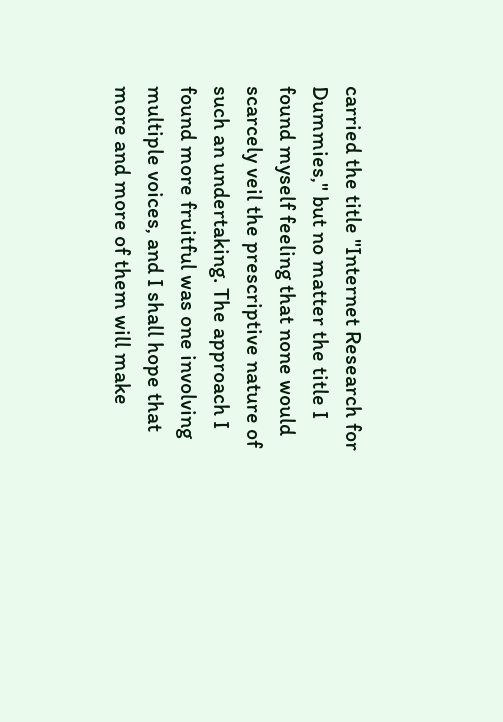carried the title "Internet Research for Dummies," but no matter the title I found myself feeling that none would scarcely veil the prescriptive nature of such an undertaking. The approach I found more fruitful was one involving multiple voices, and I shall hope that more and more of them will make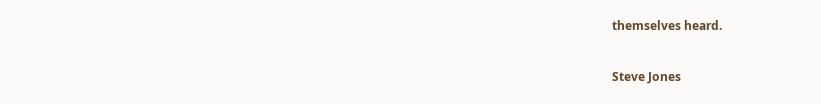themselves heard.

Steve Jones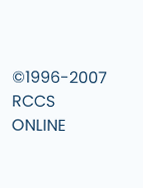©1996-2007 RCCS         ONLINE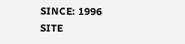SINCE: 1996         SITE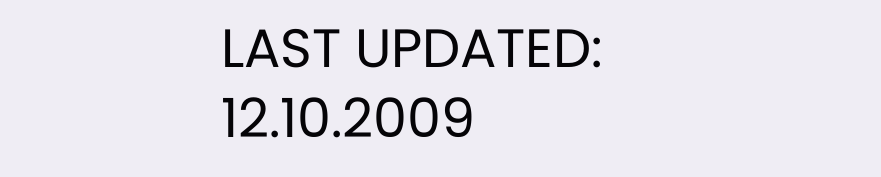LAST UPDATED: 12.10.2009